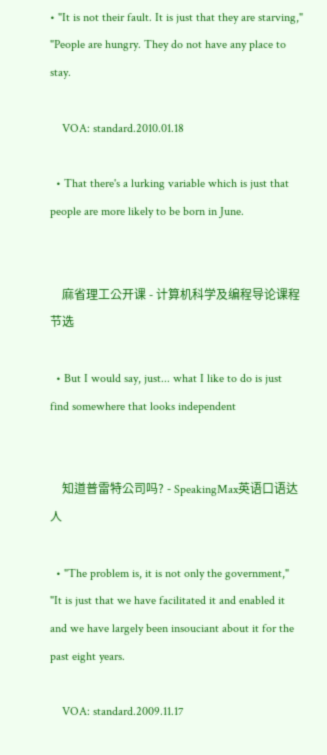• "It is not their fault. It is just that they are starving," "People are hungry. They do not have any place to stay.

    VOA: standard.2010.01.18

  • That there's a lurking variable which is just that people are more likely to be born in June.


    麻省理工公开课 - 计算机科学及编程导论课程节选

  • But I would say, just... what I like to do is just find somewhere that looks independent


    知道普雷特公司吗? - SpeakingMax英语口语达人

  • "The problem is, it is not only the government," "It is just that we have facilitated it and enabled it and we have largely been insouciant about it for the past eight years.

    VOA: standard.2009.11.17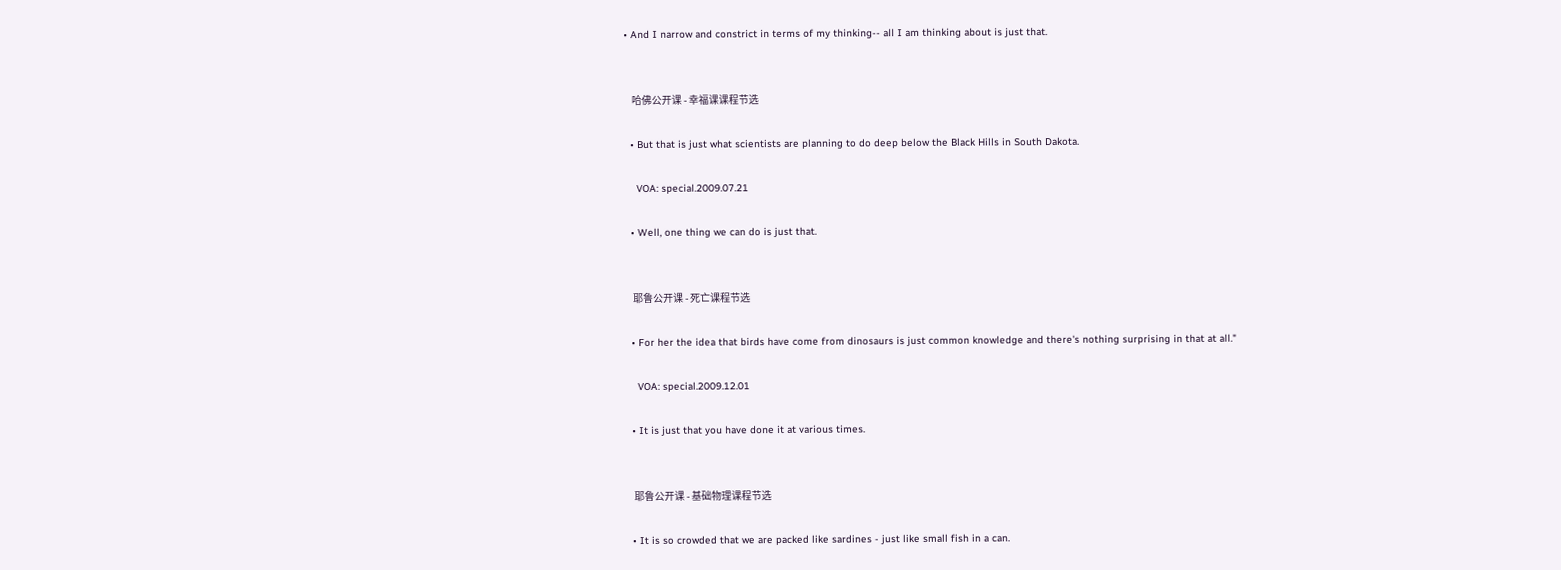• And I narrow and constrict in terms of my thinking-- all I am thinking about is just that.


    哈佛公开课 - 幸福课课程节选

  • But that is just what scientists are planning to do deep below the Black Hills in South Dakota.

    VOA: special.2009.07.21

  • Well, one thing we can do is just that.


    耶鲁公开课 - 死亡课程节选

  • For her the idea that birds have come from dinosaurs is just common knowledge and there's nothing surprising in that at all."

    VOA: special.2009.12.01

  • It is just that you have done it at various times.


    耶鲁公开课 - 基础物理课程节选

  • It is so crowded that we are packed like sardines - just like small fish in a can.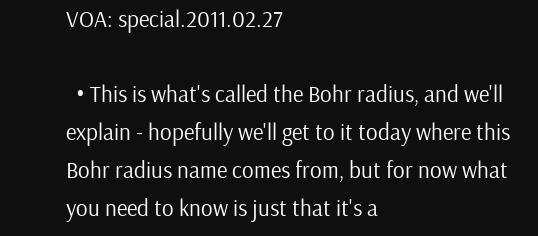VOA: special.2011.02.27

  • This is what's called the Bohr radius, and we'll explain - hopefully we'll get to it today where this Bohr radius name comes from, but for now what you need to know is just that it's a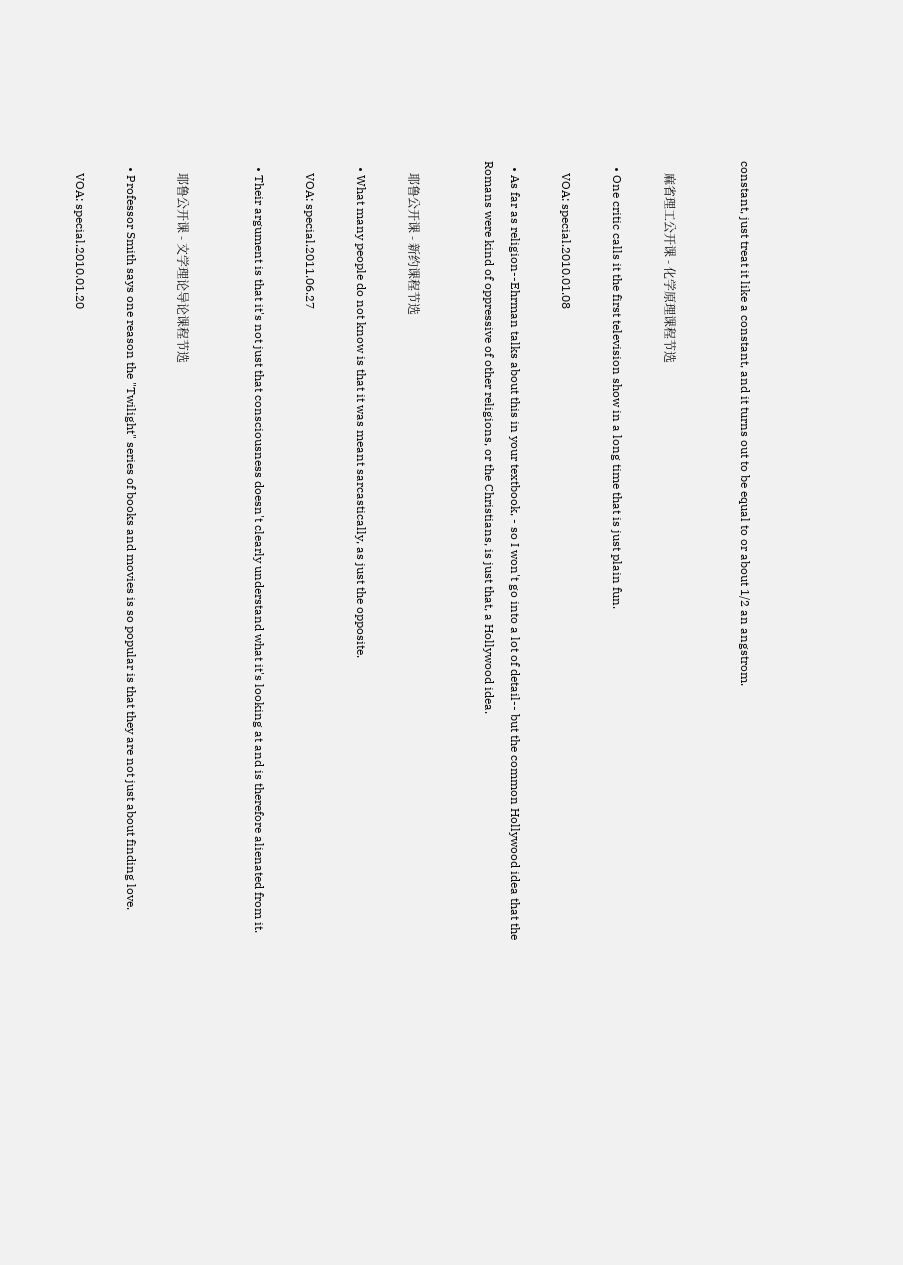constant, just treat it like a constant, and it turns out to be equal to or about 1/2 an angstrom.


    麻省理工公开课 - 化学原理课程节选

  • One critic calls it the first television show in a long time that is just plain fun.

    VOA: special.2010.01.08

  • As far as religion--Ehrman talks about this in your textbook, - so I won't go into a lot of detail-- but the common Hollywood idea that the Romans were kind of oppressive of other religions, or the Christians, is just that, a Hollywood idea.


    耶鲁公开课 - 新约课程节选

  • What many people do not know is that it was meant sarcastically, as just the opposite.

    VOA: special.2011.06.27

  • Their argument is that it's not just that consciousness doesn't clearly understand what it's looking at and is therefore alienated from it.


    耶鲁公开课 - 文学理论导论课程节选

  • Professor Smith says one reason the "Twilight" series of books and movies is so popular is that they are not just about finding love.

    VOA: special.2010.01.20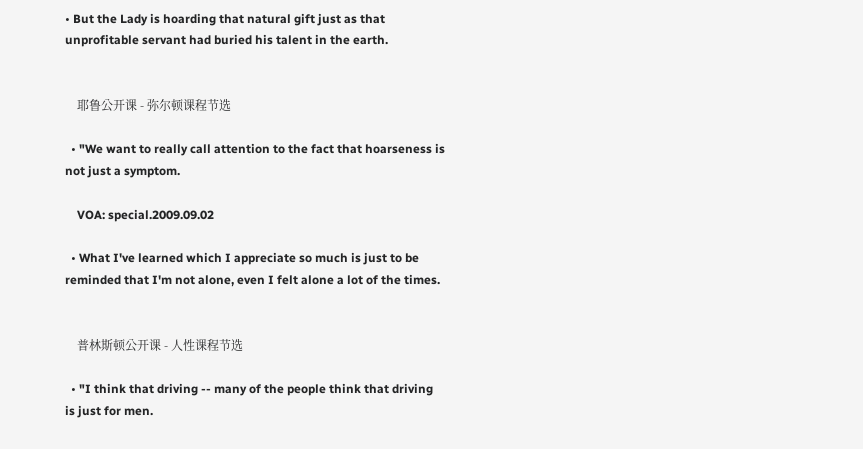• But the Lady is hoarding that natural gift just as that unprofitable servant had buried his talent in the earth.


    耶鲁公开课 - 弥尔顿课程节选

  • "We want to really call attention to the fact that hoarseness is not just a symptom.

    VOA: special.2009.09.02

  • What I've learned which I appreciate so much is just to be reminded that I'm not alone, even I felt alone a lot of the times.


    普林斯顿公开课 - 人性课程节选

  • "I think that driving -- many of the people think that driving is just for men.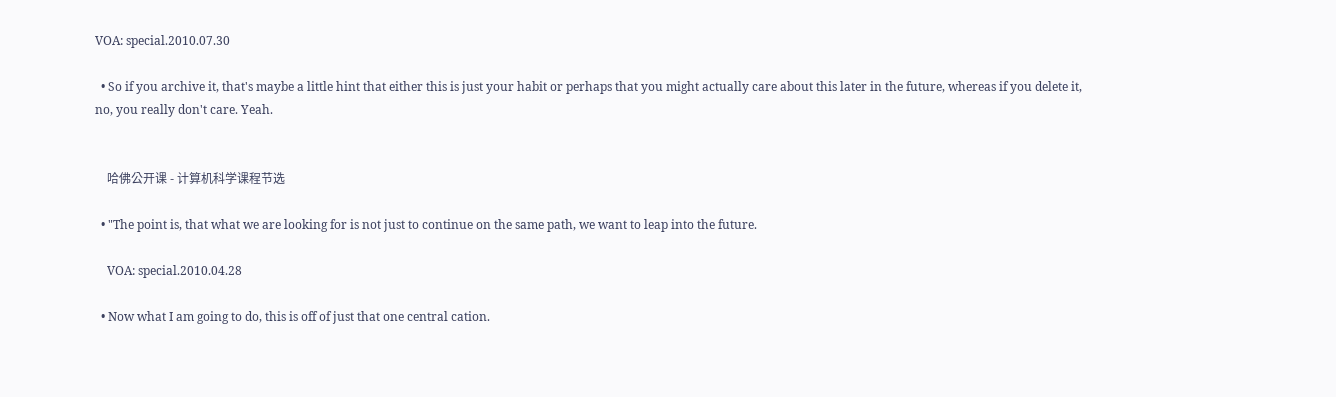VOA: special.2010.07.30

  • So if you archive it, that's maybe a little hint that either this is just your habit or perhaps that you might actually care about this later in the future, whereas if you delete it, no, you really don't care. Yeah.


    哈佛公开课 - 计算机科学课程节选

  • "The point is, that what we are looking for is not just to continue on the same path, we want to leap into the future.

    VOA: special.2010.04.28

  • Now what I am going to do, this is off of just that one central cation.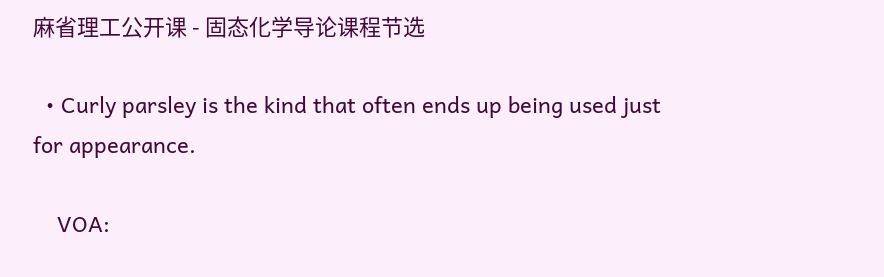麻省理工公开课 - 固态化学导论课程节选

  • Curly parsley is the kind that often ends up being used just for appearance.

    VOA: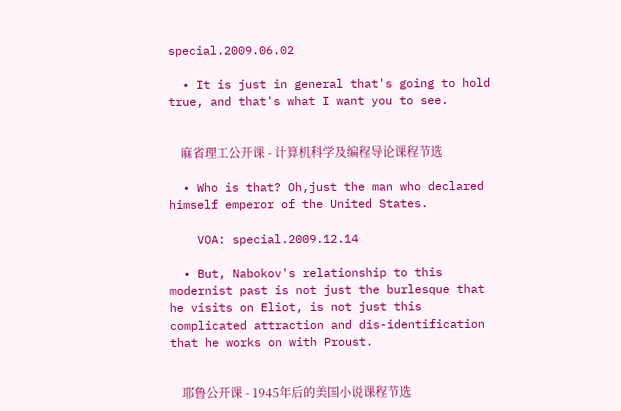special.2009.06.02

  • It is just in general that's going to hold true, and that's what I want you to see.


    麻省理工公开课 - 计算机科学及编程导论课程节选

  • Who is that? Oh,just the man who declared himself emperor of the United States.

    VOA: special.2009.12.14

  • But, Nabokov's relationship to this modernist past is not just the burlesque that he visits on Eliot, is not just this complicated attraction and dis-identification that he works on with Proust.


    耶鲁公开课 - 1945年后的美国小说课程节选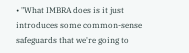• "What IMBRA does is it just introduces some common-sense safeguards that we're going to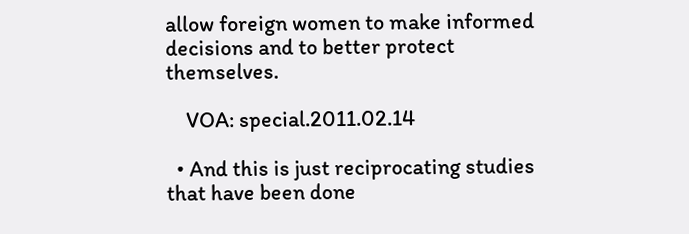allow foreign women to make informed decisions and to better protect themselves.

    VOA: special.2011.02.14

  • And this is just reciprocating studies that have been done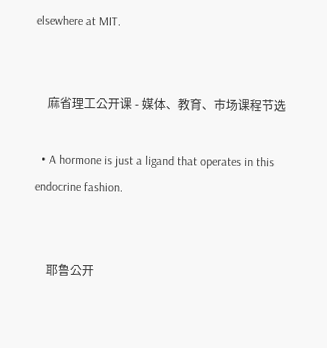elsewhere at MIT.


    麻省理工公开课 - 媒体、教育、市场课程节选

  • A hormone is just a ligand that operates in this endocrine fashion.


    耶鲁公开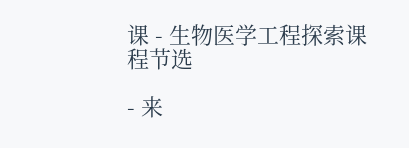课 - 生物医学工程探索课程节选

- 来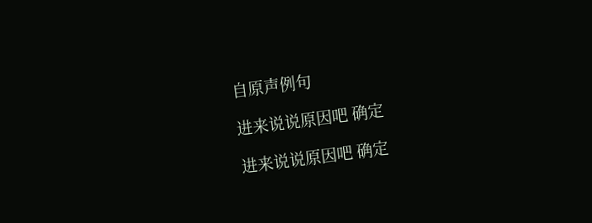自原声例句

进来说说原因吧 确定

进来说说原因吧 确定